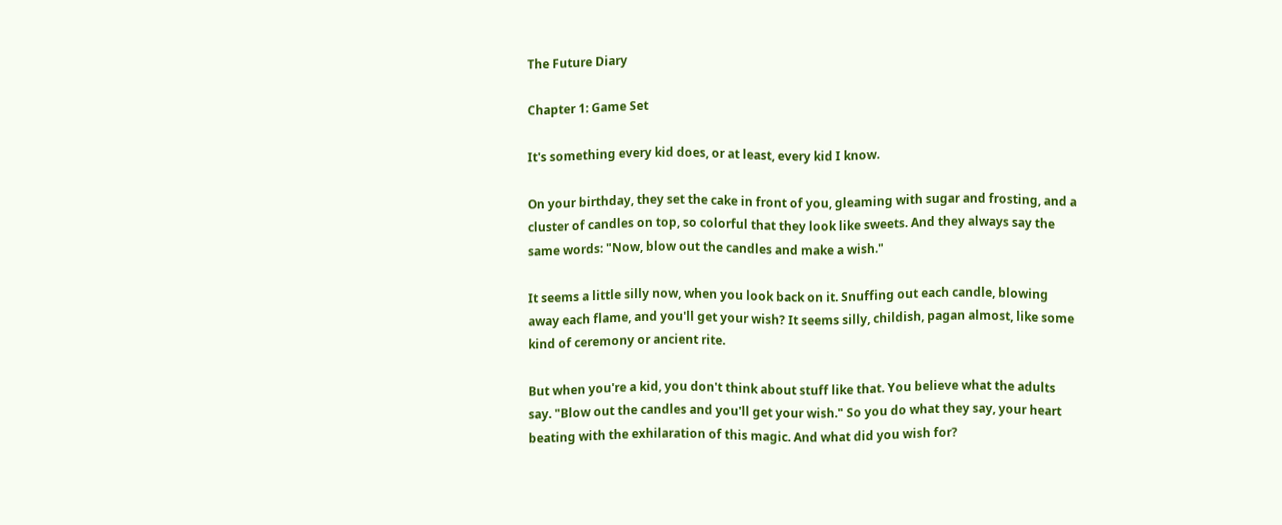The Future Diary

Chapter 1: Game Set

It's something every kid does, or at least, every kid I know.

On your birthday, they set the cake in front of you, gleaming with sugar and frosting, and a cluster of candles on top, so colorful that they look like sweets. And they always say the same words: "Now, blow out the candles and make a wish."

It seems a little silly now, when you look back on it. Snuffing out each candle, blowing away each flame, and you'll get your wish? It seems silly, childish, pagan almost, like some kind of ceremony or ancient rite.

But when you're a kid, you don't think about stuff like that. You believe what the adults say. "Blow out the candles and you'll get your wish." So you do what they say, your heart beating with the exhilaration of this magic. And what did you wish for?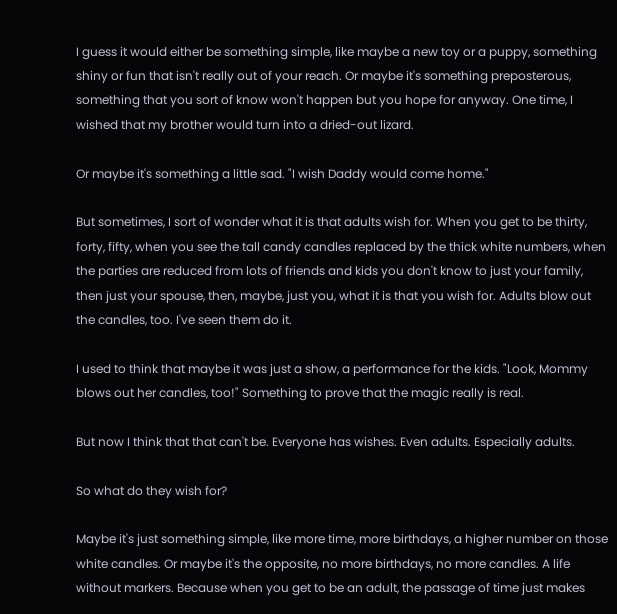I guess it would either be something simple, like maybe a new toy or a puppy, something shiny or fun that isn't really out of your reach. Or maybe it's something preposterous, something that you sort of know won't happen but you hope for anyway. One time, I wished that my brother would turn into a dried-out lizard.

Or maybe it's something a little sad. "I wish Daddy would come home."

But sometimes, I sort of wonder what it is that adults wish for. When you get to be thirty, forty, fifty, when you see the tall candy candles replaced by the thick white numbers, when the parties are reduced from lots of friends and kids you don't know to just your family, then just your spouse, then, maybe, just you, what it is that you wish for. Adults blow out the candles, too. I've seen them do it.

I used to think that maybe it was just a show, a performance for the kids. "Look, Mommy blows out her candles, too!" Something to prove that the magic really is real.

But now I think that that can't be. Everyone has wishes. Even adults. Especially adults.

So what do they wish for?

Maybe it's just something simple, like more time, more birthdays, a higher number on those white candles. Or maybe it's the opposite, no more birthdays, no more candles. A life without markers. Because when you get to be an adult, the passage of time just makes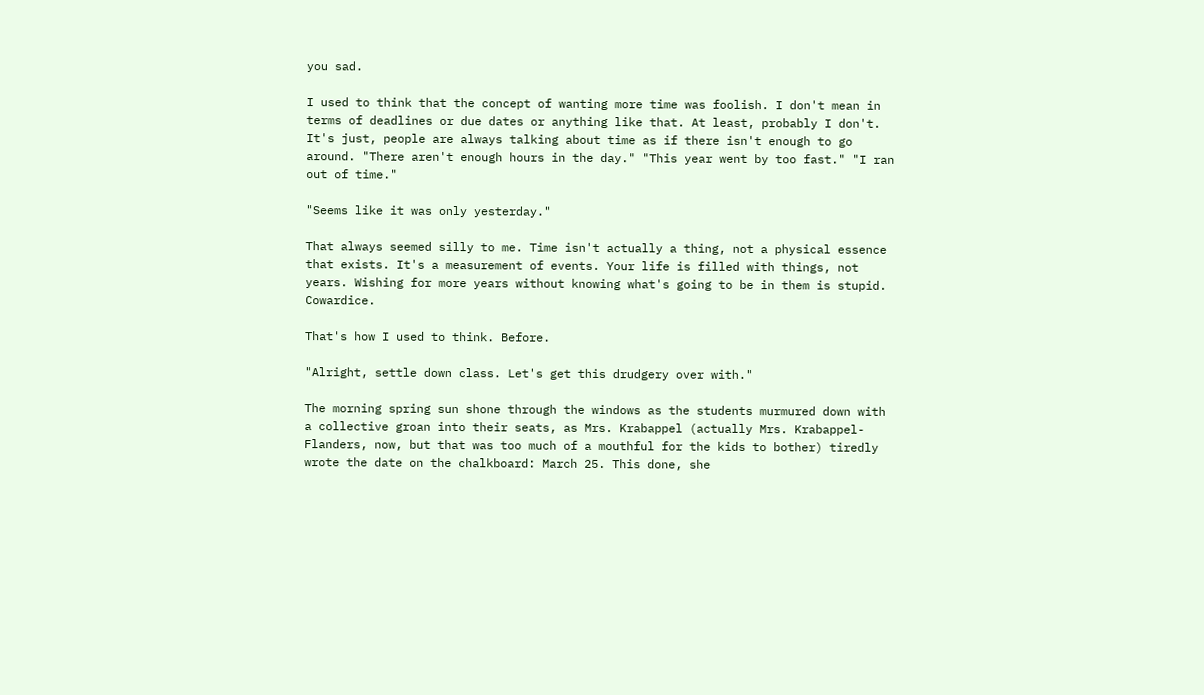you sad.

I used to think that the concept of wanting more time was foolish. I don't mean in terms of deadlines or due dates or anything like that. At least, probably I don't. It's just, people are always talking about time as if there isn't enough to go around. "There aren't enough hours in the day." "This year went by too fast." "I ran out of time."

"Seems like it was only yesterday."

That always seemed silly to me. Time isn't actually a thing, not a physical essence that exists. It's a measurement of events. Your life is filled with things, not years. Wishing for more years without knowing what's going to be in them is stupid. Cowardice.

That's how I used to think. Before.

"Alright, settle down class. Let's get this drudgery over with."

The morning spring sun shone through the windows as the students murmured down with a collective groan into their seats, as Mrs. Krabappel (actually Mrs. Krabappel-Flanders, now, but that was too much of a mouthful for the kids to bother) tiredly wrote the date on the chalkboard: March 25. This done, she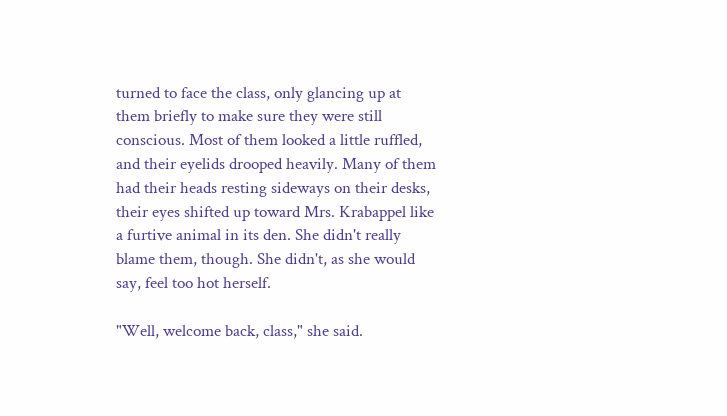turned to face the class, only glancing up at them briefly to make sure they were still conscious. Most of them looked a little ruffled, and their eyelids drooped heavily. Many of them had their heads resting sideways on their desks, their eyes shifted up toward Mrs. Krabappel like a furtive animal in its den. She didn't really blame them, though. She didn't, as she would say, feel too hot herself.

"Well, welcome back, class," she said.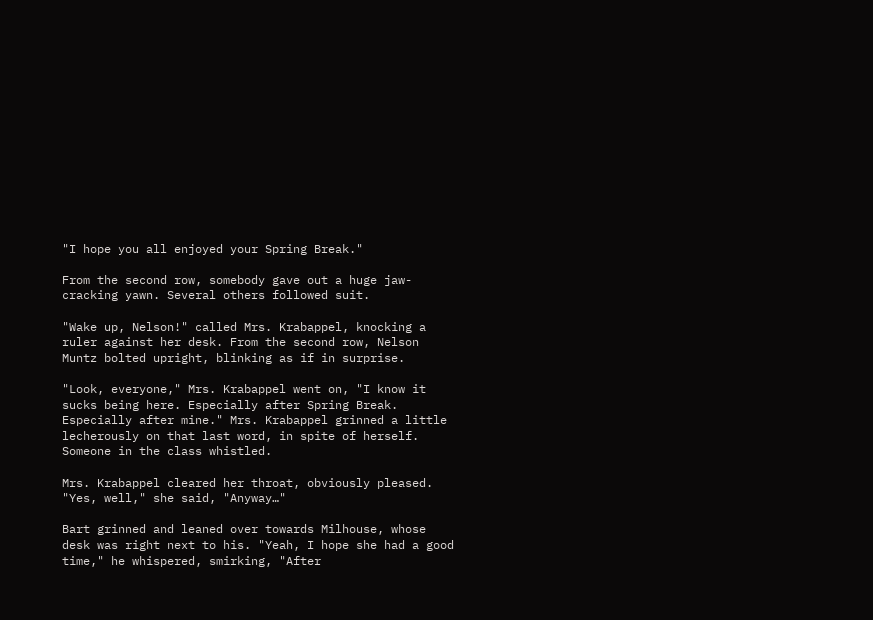"I hope you all enjoyed your Spring Break."

From the second row, somebody gave out a huge jaw-cracking yawn. Several others followed suit.

"Wake up, Nelson!" called Mrs. Krabappel, knocking a ruler against her desk. From the second row, Nelson Muntz bolted upright, blinking as if in surprise.

"Look, everyone," Mrs. Krabappel went on, "I know it sucks being here. Especially after Spring Break. Especially after mine." Mrs. Krabappel grinned a little lecherously on that last word, in spite of herself. Someone in the class whistled.

Mrs. Krabappel cleared her throat, obviously pleased. "Yes, well," she said, "Anyway…"

Bart grinned and leaned over towards Milhouse, whose desk was right next to his. "Yeah, I hope she had a good time," he whispered, smirking, "After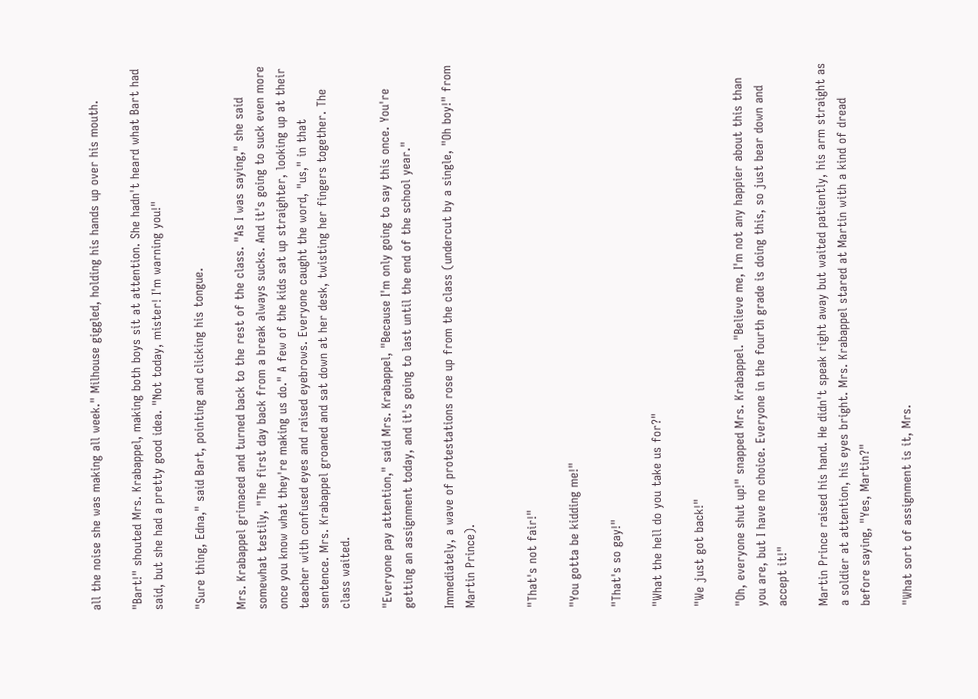all the noise she was making all week." Milhouse giggled, holding his hands up over his mouth.

"Bart!" shouted Mrs. Krabappel, making both boys sit at attention. She hadn't heard what Bart had said, but she had a pretty good idea. "Not today, mister! I'm warning you!"

"Sure thing, Edna," said Bart, pointing and clicking his tongue.

Mrs. Krabappel grimaced and turned back to the rest of the class. "As I was saying," she said somewhat testily, "The first day back from a break always sucks. And it's going to suck even more once you know what they're making us do." A few of the kids sat up straighter, looking up at their teacher with confused eyes and raised eyebrows. Everyone caught the word, "us," in that sentence. Mrs. Krabappel groaned and sat down at her desk, twisting her fingers together. The class waited.

"Everyone pay attention," said Mrs. Krabappel, "Because I'm only going to say this once. You're getting an assignment today, and it's going to last until the end of the school year."

Immediately, a wave of protestations rose up from the class (undercut by a single, "Oh boy!" from Martin Prince).


"That's not fair!"

"You gotta be kidding me!"

"That's so gay!"

"What the hell do you take us for?"

"We just got back!"

"Oh, everyone shut up!" snapped Mrs. Krabappel. "Believe me, I'm not any happier about this than you are, but I have no choice. Everyone in the fourth grade is doing this, so just bear down and accept it!"

Martin Prince raised his hand. He didn't speak right away but waited patiently, his arm straight as a soldier at attention, his eyes bright. Mrs. Krabappel stared at Martin with a kind of dread before saying, "Yes, Martin?"

"What sort of assignment is it, Mrs.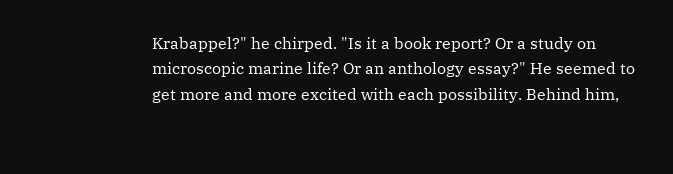Krabappel?" he chirped. "Is it a book report? Or a study on microscopic marine life? Or an anthology essay?" He seemed to get more and more excited with each possibility. Behind him,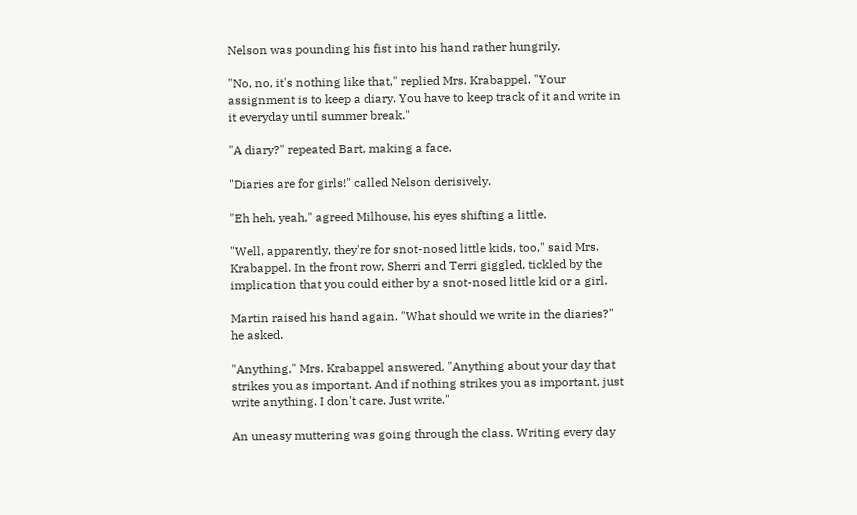Nelson was pounding his fist into his hand rather hungrily.

"No, no, it's nothing like that," replied Mrs. Krabappel. "Your assignment is to keep a diary. You have to keep track of it and write in it everyday until summer break."

"A diary?" repeated Bart, making a face.

"Diaries are for girls!" called Nelson derisively.

"Eh heh, yeah," agreed Milhouse, his eyes shifting a little.

"Well, apparently, they're for snot-nosed little kids, too," said Mrs. Krabappel. In the front row, Sherri and Terri giggled, tickled by the implication that you could either by a snot-nosed little kid or a girl.

Martin raised his hand again. "What should we write in the diaries?" he asked.

"Anything," Mrs. Krabappel answered. "Anything about your day that strikes you as important. And if nothing strikes you as important, just write anything. I don't care. Just write."

An uneasy muttering was going through the class. Writing every day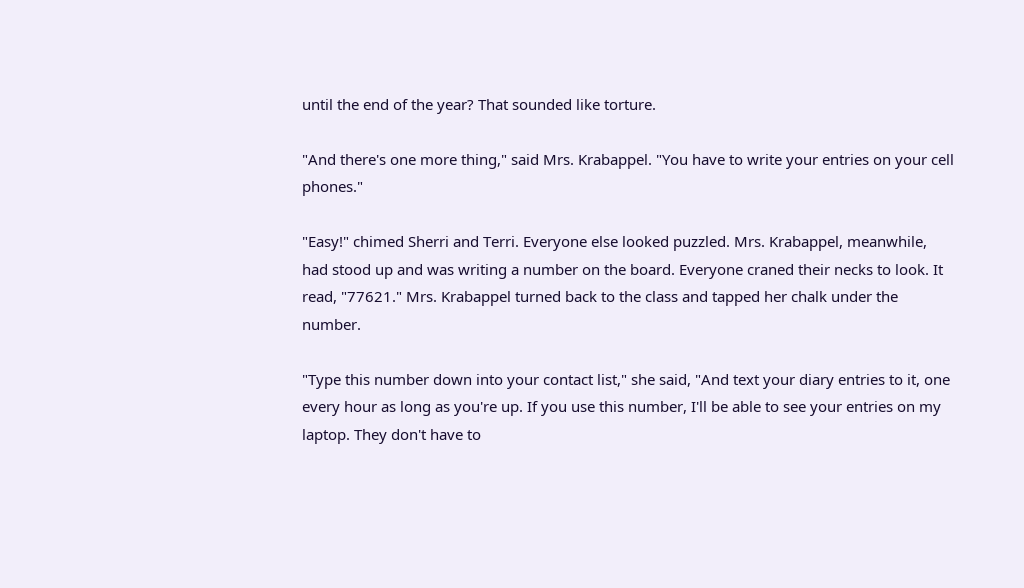until the end of the year? That sounded like torture.

"And there's one more thing," said Mrs. Krabappel. "You have to write your entries on your cell phones."

"Easy!" chimed Sherri and Terri. Everyone else looked puzzled. Mrs. Krabappel, meanwhile, had stood up and was writing a number on the board. Everyone craned their necks to look. It read, "77621." Mrs. Krabappel turned back to the class and tapped her chalk under the number.

"Type this number down into your contact list," she said, "And text your diary entries to it, one every hour as long as you're up. If you use this number, I'll be able to see your entries on my laptop. They don't have to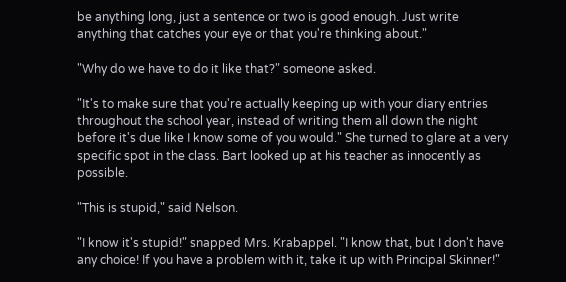be anything long, just a sentence or two is good enough. Just write anything that catches your eye or that you're thinking about."

"Why do we have to do it like that?" someone asked.

"It's to make sure that you're actually keeping up with your diary entries throughout the school year, instead of writing them all down the night before it's due like I know some of you would." She turned to glare at a very specific spot in the class. Bart looked up at his teacher as innocently as possible.

"This is stupid," said Nelson.

"I know it's stupid!" snapped Mrs. Krabappel. "I know that, but I don't have any choice! If you have a problem with it, take it up with Principal Skinner!"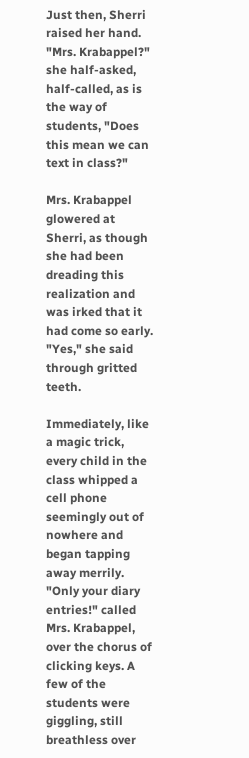Just then, Sherri raised her hand. "Mrs. Krabappel?" she half-asked, half-called, as is the way of students, "Does this mean we can text in class?"

Mrs. Krabappel glowered at Sherri, as though she had been dreading this realization and was irked that it had come so early. "Yes," she said through gritted teeth.

Immediately, like a magic trick, every child in the class whipped a cell phone seemingly out of nowhere and began tapping away merrily. "Only your diary entries!" called Mrs. Krabappel, over the chorus of clicking keys. A few of the students were giggling, still breathless over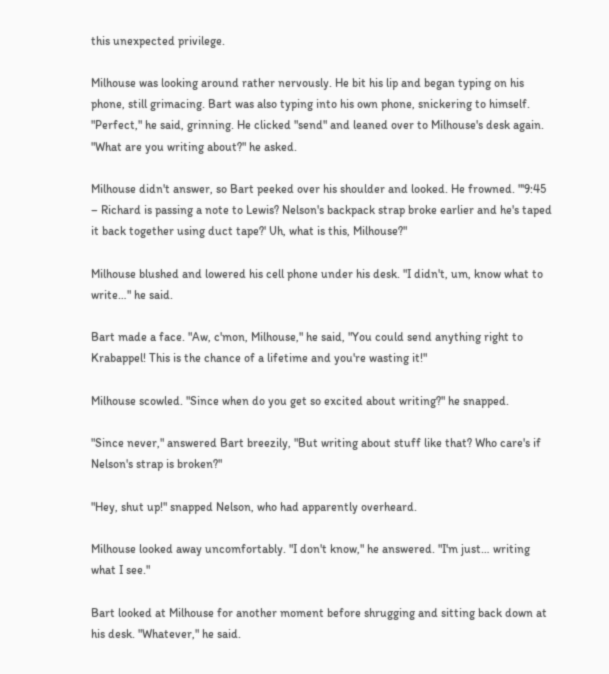this unexpected privilege.

Milhouse was looking around rather nervously. He bit his lip and began typing on his phone, still grimacing. Bart was also typing into his own phone, snickering to himself. "Perfect," he said, grinning. He clicked "send" and leaned over to Milhouse's desk again. "What are you writing about?" he asked.

Milhouse didn't answer, so Bart peeked over his shoulder and looked. He frowned. "'9:45 – Richard is passing a note to Lewis? Nelson's backpack strap broke earlier and he's taped it back together using duct tape?' Uh, what is this, Milhouse?"

Milhouse blushed and lowered his cell phone under his desk. "I didn't, um, know what to write…" he said.

Bart made a face. "Aw, c'mon, Milhouse," he said, "You could send anything right to Krabappel! This is the chance of a lifetime and you're wasting it!"

Milhouse scowled. "Since when do you get so excited about writing?" he snapped.

"Since never," answered Bart breezily, "But writing about stuff like that? Who care's if Nelson's strap is broken?"

"Hey, shut up!" snapped Nelson, who had apparently overheard.

Milhouse looked away uncomfortably. "I don't know," he answered. "I'm just… writing what I see."

Bart looked at Milhouse for another moment before shrugging and sitting back down at his desk. "Whatever," he said.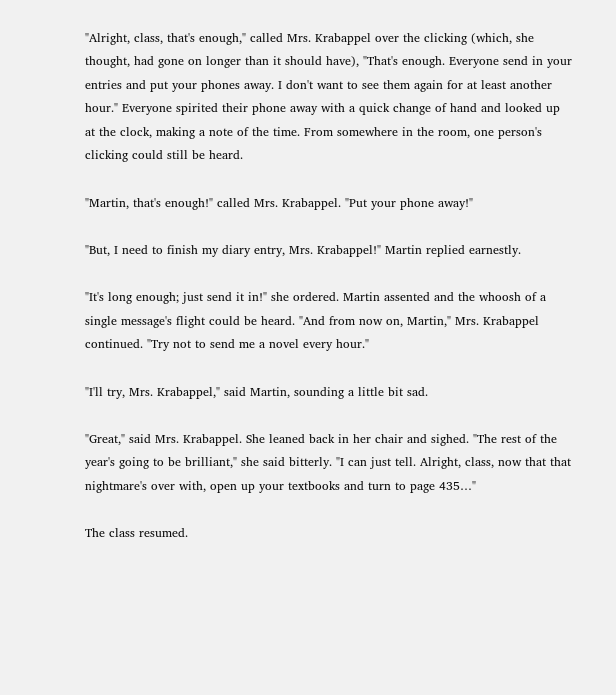"Alright, class, that's enough," called Mrs. Krabappel over the clicking (which, she thought, had gone on longer than it should have), "That's enough. Everyone send in your entries and put your phones away. I don't want to see them again for at least another hour." Everyone spirited their phone away with a quick change of hand and looked up at the clock, making a note of the time. From somewhere in the room, one person's clicking could still be heard.

"Martin, that's enough!" called Mrs. Krabappel. "Put your phone away!"

"But, I need to finish my diary entry, Mrs. Krabappel!" Martin replied earnestly.

"It's long enough; just send it in!" she ordered. Martin assented and the whoosh of a single message's flight could be heard. "And from now on, Martin," Mrs. Krabappel continued. "Try not to send me a novel every hour."

"I'll try, Mrs. Krabappel," said Martin, sounding a little bit sad.

"Great," said Mrs. Krabappel. She leaned back in her chair and sighed. "The rest of the year's going to be brilliant," she said bitterly. "I can just tell. Alright, class, now that that nightmare's over with, open up your textbooks and turn to page 435…"

The class resumed.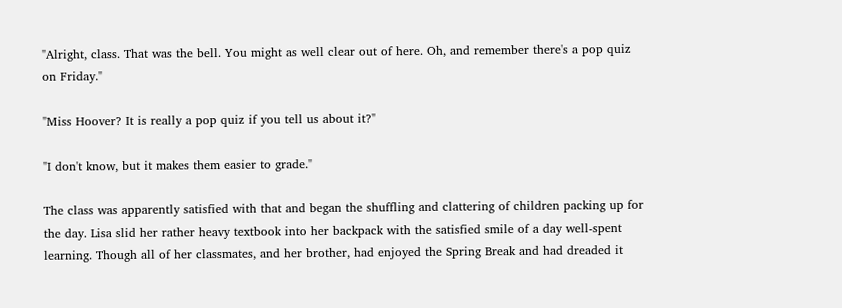"Alright, class. That was the bell. You might as well clear out of here. Oh, and remember there's a pop quiz on Friday."

"Miss Hoover? It is really a pop quiz if you tell us about it?"

"I don't know, but it makes them easier to grade."

The class was apparently satisfied with that and began the shuffling and clattering of children packing up for the day. Lisa slid her rather heavy textbook into her backpack with the satisfied smile of a day well-spent learning. Though all of her classmates, and her brother, had enjoyed the Spring Break and had dreaded it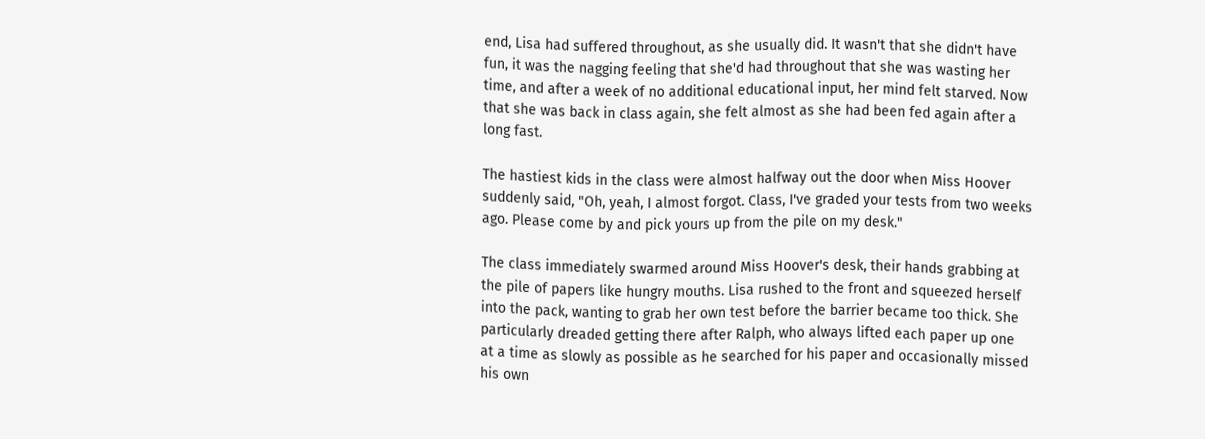end, Lisa had suffered throughout, as she usually did. It wasn't that she didn't have fun, it was the nagging feeling that she'd had throughout that she was wasting her time, and after a week of no additional educational input, her mind felt starved. Now that she was back in class again, she felt almost as she had been fed again after a long fast.

The hastiest kids in the class were almost halfway out the door when Miss Hoover suddenly said, "Oh, yeah, I almost forgot. Class, I've graded your tests from two weeks ago. Please come by and pick yours up from the pile on my desk."

The class immediately swarmed around Miss Hoover's desk, their hands grabbing at the pile of papers like hungry mouths. Lisa rushed to the front and squeezed herself into the pack, wanting to grab her own test before the barrier became too thick. She particularly dreaded getting there after Ralph, who always lifted each paper up one at a time as slowly as possible as he searched for his paper and occasionally missed his own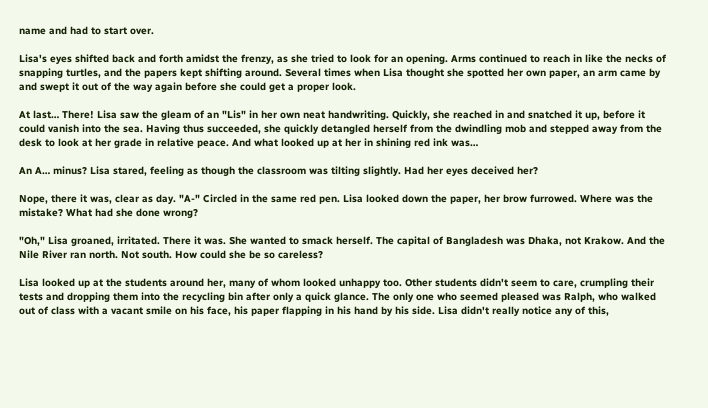name and had to start over.

Lisa's eyes shifted back and forth amidst the frenzy, as she tried to look for an opening. Arms continued to reach in like the necks of snapping turtles, and the papers kept shifting around. Several times when Lisa thought she spotted her own paper, an arm came by and swept it out of the way again before she could get a proper look.

At last… There! Lisa saw the gleam of an "Lis" in her own neat handwriting. Quickly, she reached in and snatched it up, before it could vanish into the sea. Having thus succeeded, she quickly detangled herself from the dwindling mob and stepped away from the desk to look at her grade in relative peace. And what looked up at her in shining red ink was…

An A… minus? Lisa stared, feeling as though the classroom was tilting slightly. Had her eyes deceived her?

Nope, there it was, clear as day. "A-" Circled in the same red pen. Lisa looked down the paper, her brow furrowed. Where was the mistake? What had she done wrong?

"Oh," Lisa groaned, irritated. There it was. She wanted to smack herself. The capital of Bangladesh was Dhaka, not Krakow. And the Nile River ran north. Not south. How could she be so careless?

Lisa looked up at the students around her, many of whom looked unhappy too. Other students didn't seem to care, crumpling their tests and dropping them into the recycling bin after only a quick glance. The only one who seemed pleased was Ralph, who walked out of class with a vacant smile on his face, his paper flapping in his hand by his side. Lisa didn't really notice any of this,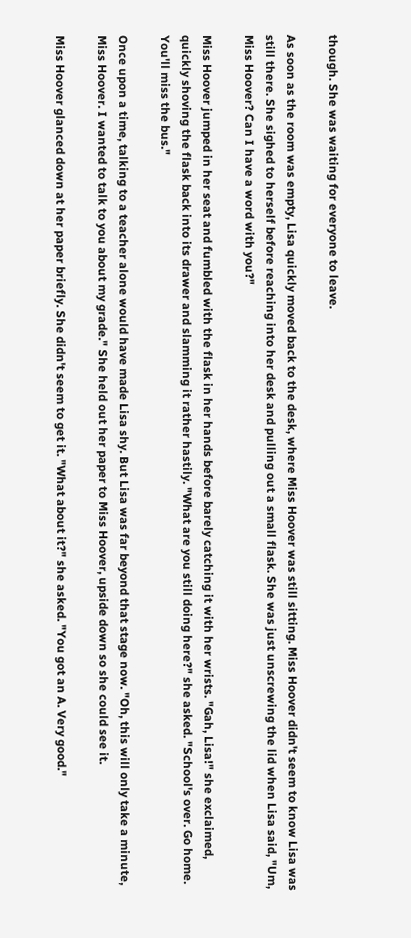though. She was waiting for everyone to leave.

As soon as the room was empty, Lisa quickly moved back to the desk, where Miss Hoover was still sitting. Miss Hoover didn't seem to know Lisa was still there. She sighed to herself before reaching into her desk and pulling out a small flask. She was just unscrewing the lid when Lisa said, "Um, Miss Hoover? Can I have a word with you?"

Miss Hoover jumped in her seat and fumbled with the flask in her hands before barely catching it with her wrists. "Gah, Lisa!" she exclaimed, quickly shoving the flask back into its drawer and slamming it rather hastily. "What are you still doing here?" she asked. "School's over. Go home. You'll miss the bus."

Once upon a time, talking to a teacher alone would have made Lisa shy. But Lisa was far beyond that stage now. "Oh, this will only take a minute, Miss Hoover. I wanted to talk to you about my grade." She held out her paper to Miss Hoover, upside down so she could see it.

Miss Hoover glanced down at her paper briefly. She didn't seem to get it. "What about it?" she asked. "You got an A. Very good."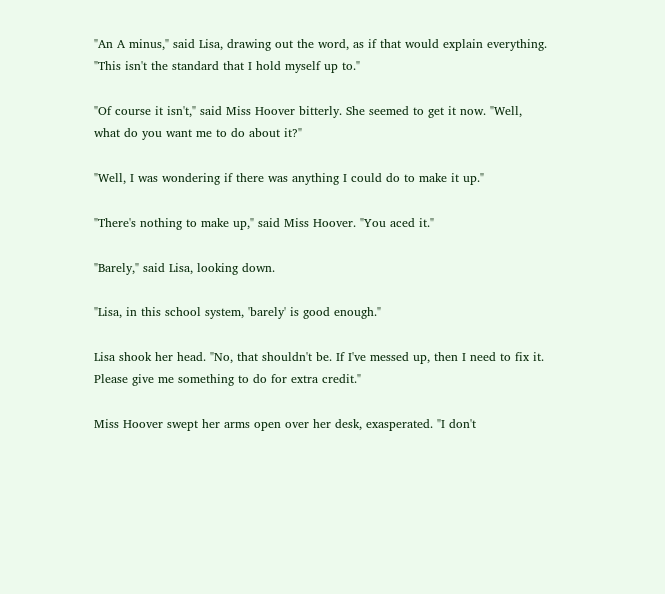"An A minus," said Lisa, drawing out the word, as if that would explain everything. "This isn't the standard that I hold myself up to."

"Of course it isn't," said Miss Hoover bitterly. She seemed to get it now. "Well, what do you want me to do about it?"

"Well, I was wondering if there was anything I could do to make it up."

"There's nothing to make up," said Miss Hoover. "You aced it."

"Barely," said Lisa, looking down.

"Lisa, in this school system, 'barely' is good enough."

Lisa shook her head. "No, that shouldn't be. If I've messed up, then I need to fix it. Please give me something to do for extra credit."

Miss Hoover swept her arms open over her desk, exasperated. "I don't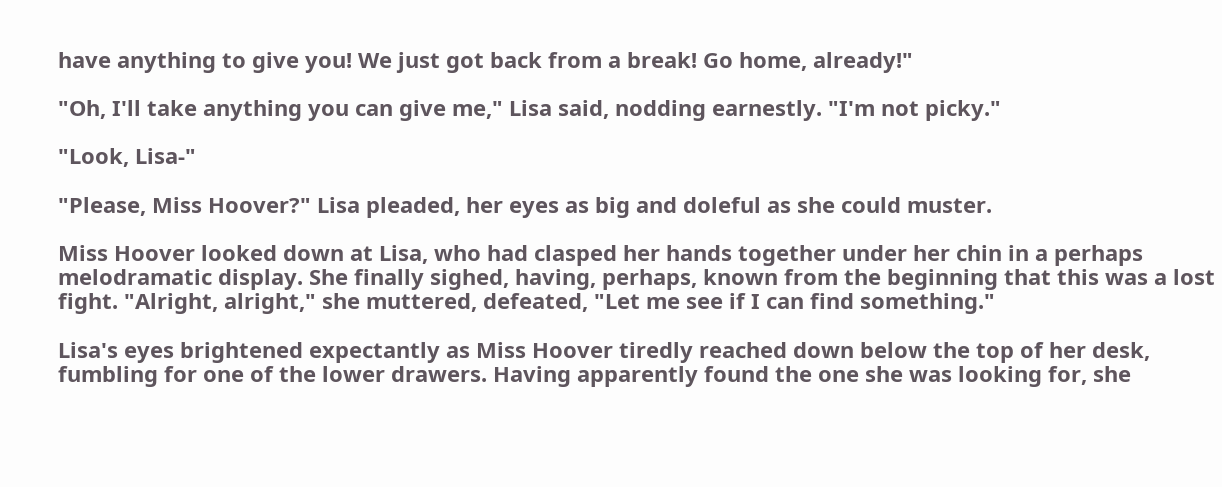have anything to give you! We just got back from a break! Go home, already!"

"Oh, I'll take anything you can give me," Lisa said, nodding earnestly. "I'm not picky."

"Look, Lisa-"

"Please, Miss Hoover?" Lisa pleaded, her eyes as big and doleful as she could muster.

Miss Hoover looked down at Lisa, who had clasped her hands together under her chin in a perhaps melodramatic display. She finally sighed, having, perhaps, known from the beginning that this was a lost fight. "Alright, alright," she muttered, defeated, "Let me see if I can find something."

Lisa's eyes brightened expectantly as Miss Hoover tiredly reached down below the top of her desk, fumbling for one of the lower drawers. Having apparently found the one she was looking for, she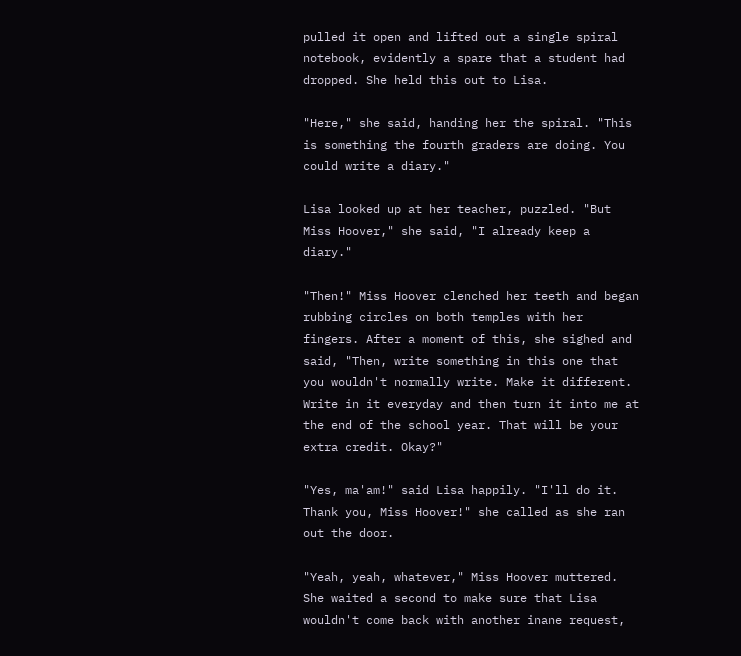pulled it open and lifted out a single spiral notebook, evidently a spare that a student had dropped. She held this out to Lisa.

"Here," she said, handing her the spiral. "This is something the fourth graders are doing. You could write a diary."

Lisa looked up at her teacher, puzzled. "But Miss Hoover," she said, "I already keep a diary."

"Then!" Miss Hoover clenched her teeth and began rubbing circles on both temples with her fingers. After a moment of this, she sighed and said, "Then, write something in this one that you wouldn't normally write. Make it different. Write in it everyday and then turn it into me at the end of the school year. That will be your extra credit. Okay?"

"Yes, ma'am!" said Lisa happily. "I'll do it. Thank you, Miss Hoover!" she called as she ran out the door.

"Yeah, yeah, whatever," Miss Hoover muttered. She waited a second to make sure that Lisa wouldn't come back with another inane request,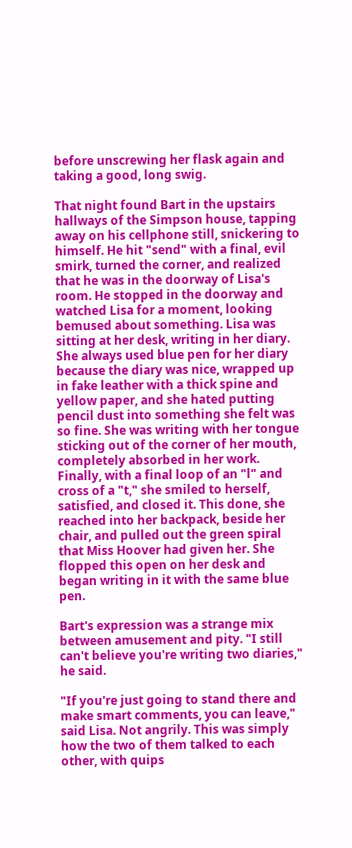before unscrewing her flask again and taking a good, long swig.

That night found Bart in the upstairs hallways of the Simpson house, tapping away on his cellphone still, snickering to himself. He hit "send" with a final, evil smirk, turned the corner, and realized that he was in the doorway of Lisa's room. He stopped in the doorway and watched Lisa for a moment, looking bemused about something. Lisa was sitting at her desk, writing in her diary. She always used blue pen for her diary because the diary was nice, wrapped up in fake leather with a thick spine and yellow paper, and she hated putting pencil dust into something she felt was so fine. She was writing with her tongue sticking out of the corner of her mouth, completely absorbed in her work. Finally, with a final loop of an "l" and cross of a "t," she smiled to herself, satisfied, and closed it. This done, she reached into her backpack, beside her chair, and pulled out the green spiral that Miss Hoover had given her. She flopped this open on her desk and began writing in it with the same blue pen.

Bart's expression was a strange mix between amusement and pity. "I still can't believe you're writing two diaries," he said.

"If you're just going to stand there and make smart comments, you can leave," said Lisa. Not angrily. This was simply how the two of them talked to each other, with quips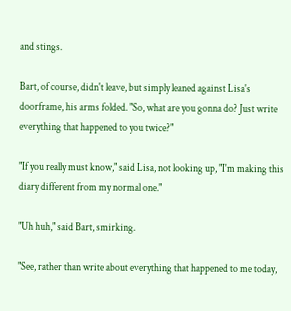and stings.

Bart, of course, didn't leave, but simply leaned against Lisa's doorframe, his arms folded. "So, what are you gonna do? Just write everything that happened to you twice?"

"If you really must know," said Lisa, not looking up, "I'm making this diary different from my normal one."

"Uh huh," said Bart, smirking.

"See, rather than write about everything that happened to me today,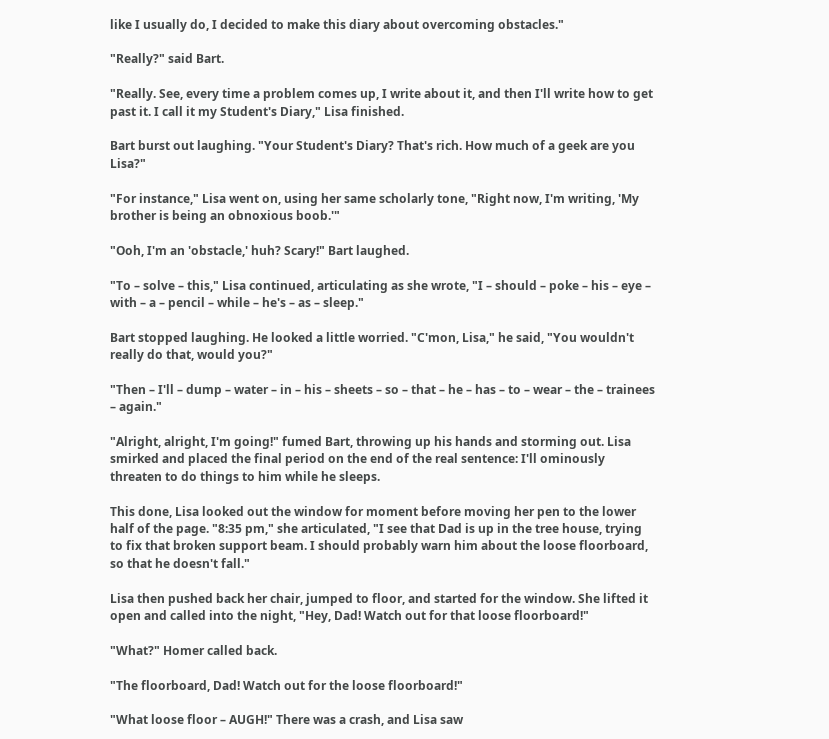like I usually do, I decided to make this diary about overcoming obstacles."

"Really?" said Bart.

"Really. See, every time a problem comes up, I write about it, and then I'll write how to get past it. I call it my Student's Diary," Lisa finished.

Bart burst out laughing. "Your Student's Diary? That's rich. How much of a geek are you Lisa?"

"For instance," Lisa went on, using her same scholarly tone, "Right now, I'm writing, 'My brother is being an obnoxious boob.'"

"Ooh, I'm an 'obstacle,' huh? Scary!" Bart laughed.

"To – solve – this," Lisa continued, articulating as she wrote, "I – should – poke – his – eye – with – a – pencil – while – he's – as – sleep."

Bart stopped laughing. He looked a little worried. "C'mon, Lisa," he said, "You wouldn't really do that, would you?"

"Then – I'll – dump – water – in – his – sheets – so – that – he – has – to – wear – the – trainees – again."

"Alright, alright, I'm going!" fumed Bart, throwing up his hands and storming out. Lisa smirked and placed the final period on the end of the real sentence: I'll ominously threaten to do things to him while he sleeps.

This done, Lisa looked out the window for moment before moving her pen to the lower half of the page. "8:35 pm," she articulated, "I see that Dad is up in the tree house, trying to fix that broken support beam. I should probably warn him about the loose floorboard, so that he doesn't fall."

Lisa then pushed back her chair, jumped to floor, and started for the window. She lifted it open and called into the night, "Hey, Dad! Watch out for that loose floorboard!"

"What?" Homer called back.

"The floorboard, Dad! Watch out for the loose floorboard!"

"What loose floor – AUGH!" There was a crash, and Lisa saw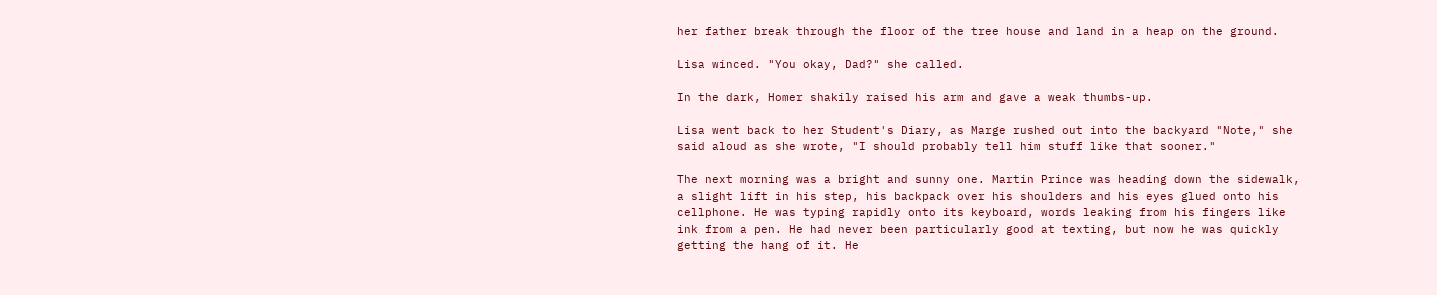her father break through the floor of the tree house and land in a heap on the ground.

Lisa winced. "You okay, Dad?" she called.

In the dark, Homer shakily raised his arm and gave a weak thumbs-up.

Lisa went back to her Student's Diary, as Marge rushed out into the backyard "Note," she said aloud as she wrote, "I should probably tell him stuff like that sooner."

The next morning was a bright and sunny one. Martin Prince was heading down the sidewalk, a slight lift in his step, his backpack over his shoulders and his eyes glued onto his cellphone. He was typing rapidly onto its keyboard, words leaking from his fingers like ink from a pen. He had never been particularly good at texting, but now he was quickly getting the hang of it. He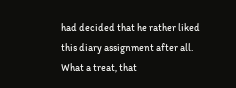had decided that he rather liked this diary assignment after all. What a treat, that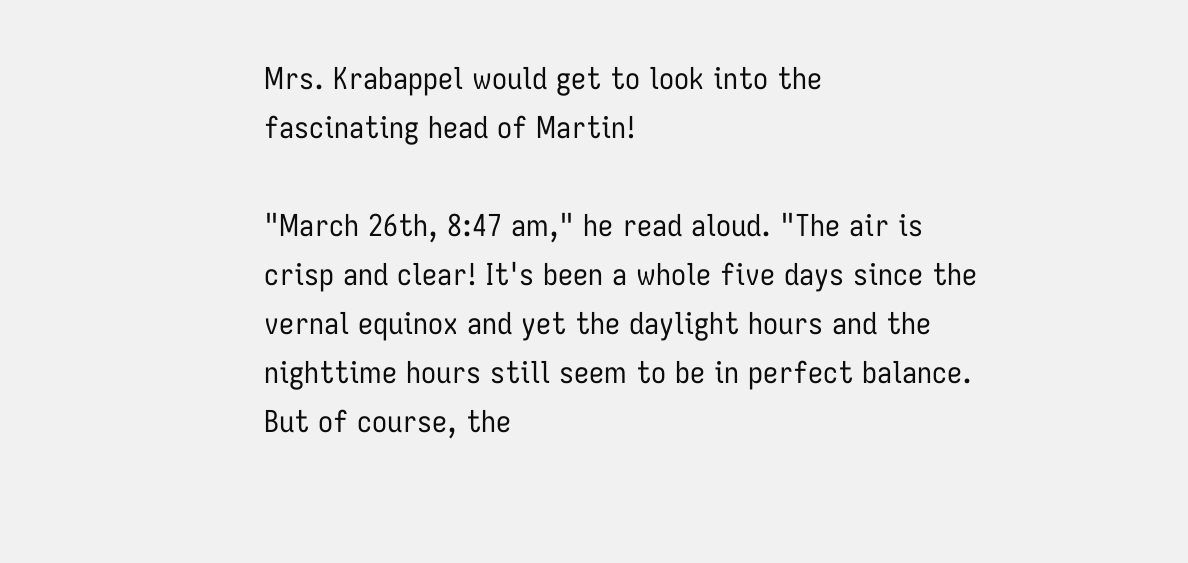Mrs. Krabappel would get to look into the fascinating head of Martin!

"March 26th, 8:47 am," he read aloud. "The air is crisp and clear! It's been a whole five days since the vernal equinox and yet the daylight hours and the nighttime hours still seem to be in perfect balance. But of course, the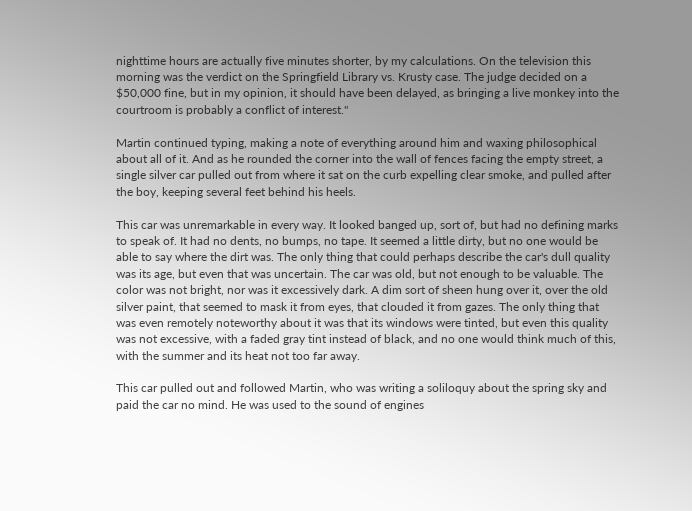nighttime hours are actually five minutes shorter, by my calculations. On the television this morning was the verdict on the Springfield Library vs. Krusty case. The judge decided on a $50,000 fine, but in my opinion, it should have been delayed, as bringing a live monkey into the courtroom is probably a conflict of interest."

Martin continued typing, making a note of everything around him and waxing philosophical about all of it. And as he rounded the corner into the wall of fences facing the empty street, a single silver car pulled out from where it sat on the curb expelling clear smoke, and pulled after the boy, keeping several feet behind his heels.

This car was unremarkable in every way. It looked banged up, sort of, but had no defining marks to speak of. It had no dents, no bumps, no tape. It seemed a little dirty, but no one would be able to say where the dirt was. The only thing that could perhaps describe the car's dull quality was its age, but even that was uncertain. The car was old, but not enough to be valuable. The color was not bright, nor was it excessively dark. A dim sort of sheen hung over it, over the old silver paint, that seemed to mask it from eyes, that clouded it from gazes. The only thing that was even remotely noteworthy about it was that its windows were tinted, but even this quality was not excessive, with a faded gray tint instead of black, and no one would think much of this, with the summer and its heat not too far away.

This car pulled out and followed Martin, who was writing a soliloquy about the spring sky and paid the car no mind. He was used to the sound of engines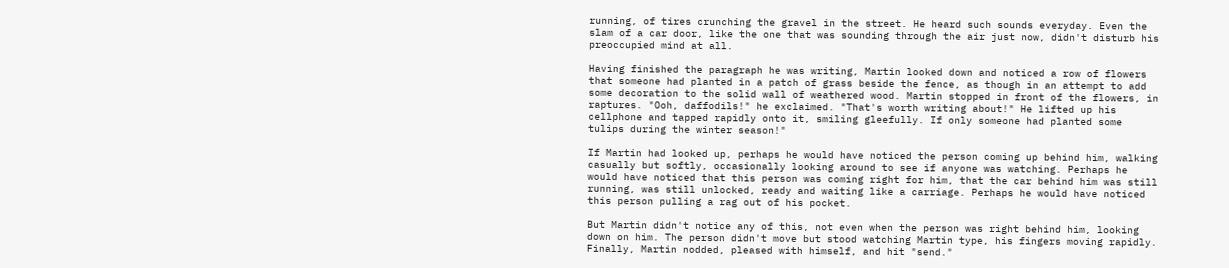running, of tires crunching the gravel in the street. He heard such sounds everyday. Even the slam of a car door, like the one that was sounding through the air just now, didn't disturb his preoccupied mind at all.

Having finished the paragraph he was writing, Martin looked down and noticed a row of flowers that someone had planted in a patch of grass beside the fence, as though in an attempt to add some decoration to the solid wall of weathered wood. Martin stopped in front of the flowers, in raptures. "Ooh, daffodils!" he exclaimed. "That's worth writing about!" He lifted up his cellphone and tapped rapidly onto it, smiling gleefully. If only someone had planted some tulips during the winter season!"

If Martin had looked up, perhaps he would have noticed the person coming up behind him, walking casually but softly, occasionally looking around to see if anyone was watching. Perhaps he would have noticed that this person was coming right for him, that the car behind him was still running, was still unlocked, ready and waiting like a carriage. Perhaps he would have noticed this person pulling a rag out of his pocket.

But Martin didn't notice any of this, not even when the person was right behind him, looking down on him. The person didn't move but stood watching Martin type, his fingers moving rapidly. Finally, Martin nodded, pleased with himself, and hit "send."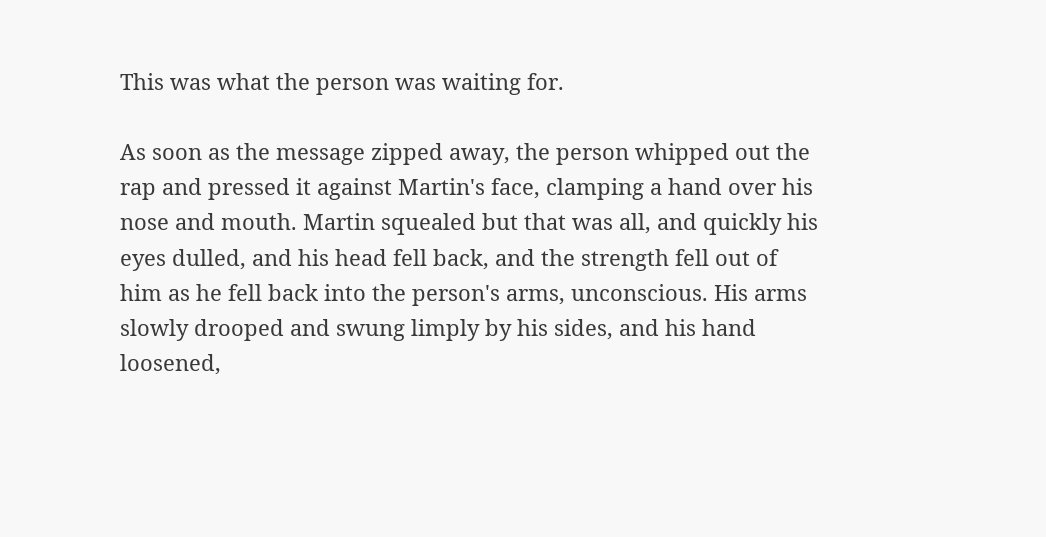This was what the person was waiting for.

As soon as the message zipped away, the person whipped out the rap and pressed it against Martin's face, clamping a hand over his nose and mouth. Martin squealed but that was all, and quickly his eyes dulled, and his head fell back, and the strength fell out of him as he fell back into the person's arms, unconscious. His arms slowly drooped and swung limply by his sides, and his hand loosened,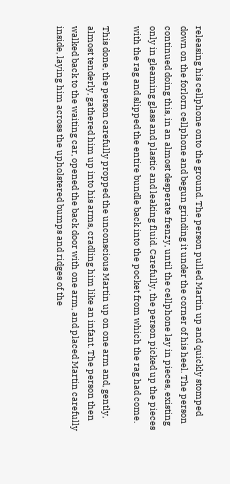releasing his cellphone onto the ground. The person pulled Martin up and quickly stomped down on the forlorn cellphone and begun grinding it under the corner of his heel. The person continued doing this, in an almost desperate frenzy, until the cellphone lay in pieces, existing only in gleaming glass and plastic and leaking fluid. Carefully, the person picked up the pieces with the rag and slipped the entire bundle back into the pocket from which the rag had come.

This done, the person carefully propped the unconscious Martin up on one arm and, gently, almost tenderly, gathered him up into his arms, cradling him like an infant. The person then walked back to the waiting car, opened the back door with one arm, and placed Martin carefully inside, laying him across the upholstered bumps and ridges of the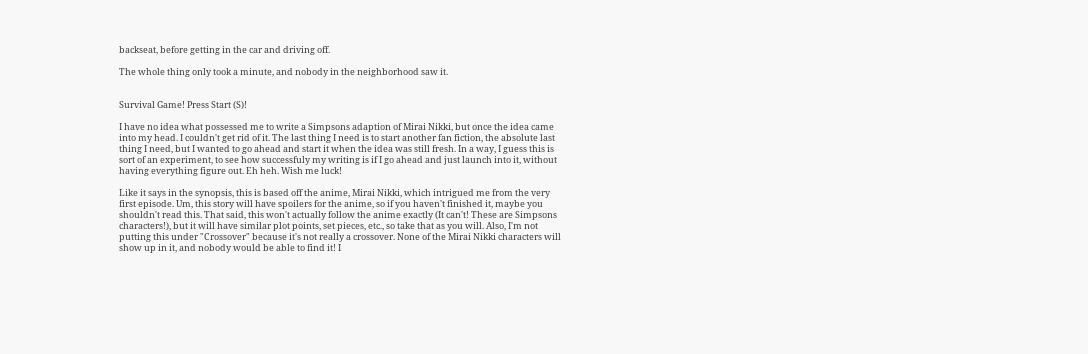backseat, before getting in the car and driving off.

The whole thing only took a minute, and nobody in the neighborhood saw it.


Survival Game! Press Start (S)!

I have no idea what possessed me to write a Simpsons adaption of Mirai Nikki, but once the idea came into my head. I couldn't get rid of it. The last thing I need is to start another fan fiction, the absolute last thing I need, but I wanted to go ahead and start it when the idea was still fresh. In a way, I guess this is sort of an experiment, to see how successfuly my writing is if I go ahead and just launch into it, without having everything figure out. Eh heh. Wish me luck!

Like it says in the synopsis, this is based off the anime, Mirai Nikki, which intrigued me from the very first episode. Um, this story will have spoilers for the anime, so if you haven't finished it, maybe you shouldn't read this. That said, this won't actually follow the anime exactly (It can't! These are Simpsons characters!), but it will have similar plot points, set pieces, etc., so take that as you will. Also, I'm not putting this under "Crossover" because it's not really a crossover. None of the Mirai Nikki characters will show up in it, and nobody would be able to find it! I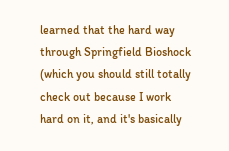learned that the hard way through Springfield Bioshock (which you should still totally check out because I work hard on it, and it's basically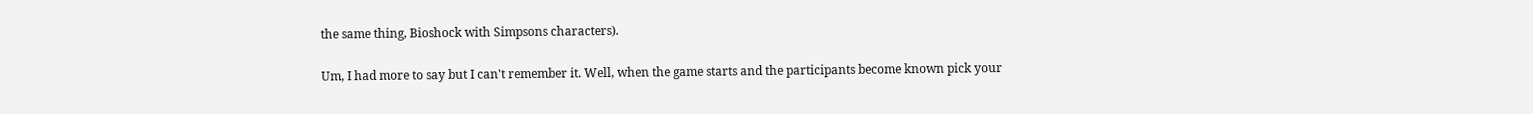the same thing, Bioshock with Simpsons characters).

Um, I had more to say but I can't remember it. Well, when the game starts and the participants become known pick your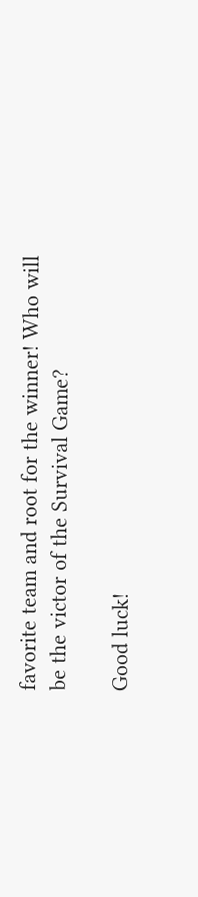favorite team and root for the winner! Who will be the victor of the Survival Game?

Good luck!